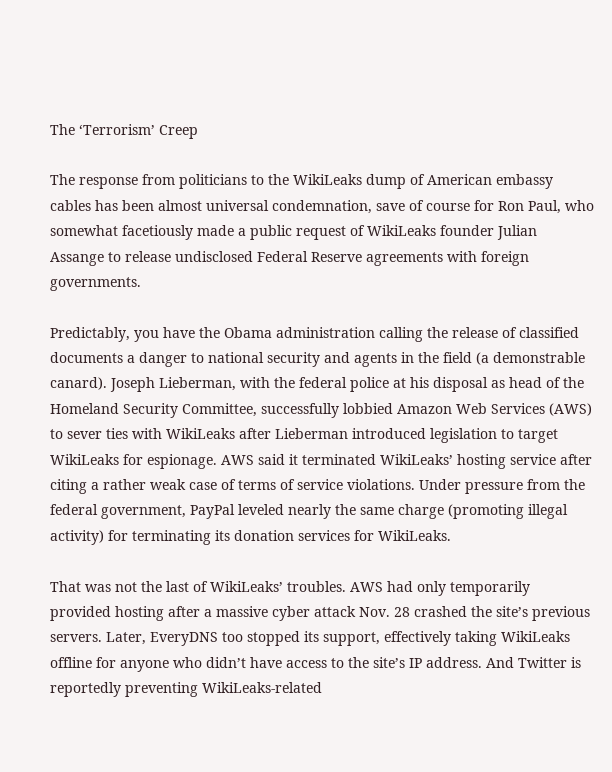The ‘Terrorism’ Creep

The response from politicians to the WikiLeaks dump of American embassy cables has been almost universal condemnation, save of course for Ron Paul, who somewhat facetiously made a public request of WikiLeaks founder Julian Assange to release undisclosed Federal Reserve agreements with foreign governments.

Predictably, you have the Obama administration calling the release of classified documents a danger to national security and agents in the field (a demonstrable canard). Joseph Lieberman, with the federal police at his disposal as head of the Homeland Security Committee, successfully lobbied Amazon Web Services (AWS) to sever ties with WikiLeaks after Lieberman introduced legislation to target WikiLeaks for espionage. AWS said it terminated WikiLeaks’ hosting service after citing a rather weak case of terms of service violations. Under pressure from the federal government, PayPal leveled nearly the same charge (promoting illegal activity) for terminating its donation services for WikiLeaks.

That was not the last of WikiLeaks’ troubles. AWS had only temporarily provided hosting after a massive cyber attack Nov. 28 crashed the site’s previous servers. Later, EveryDNS too stopped its support, effectively taking WikiLeaks offline for anyone who didn’t have access to the site’s IP address. And Twitter is reportedly preventing WikiLeaks-related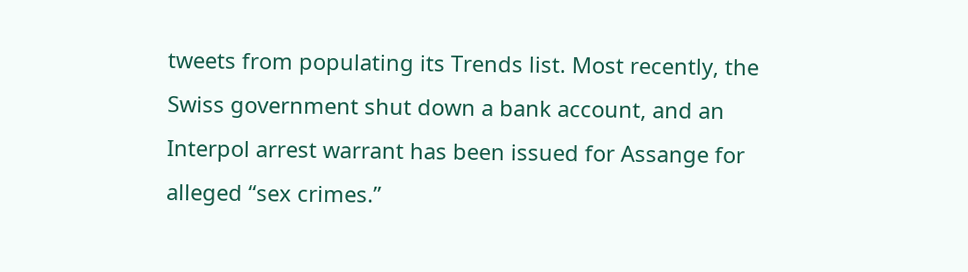tweets from populating its Trends list. Most recently, the Swiss government shut down a bank account, and an Interpol arrest warrant has been issued for Assange for alleged “sex crimes.”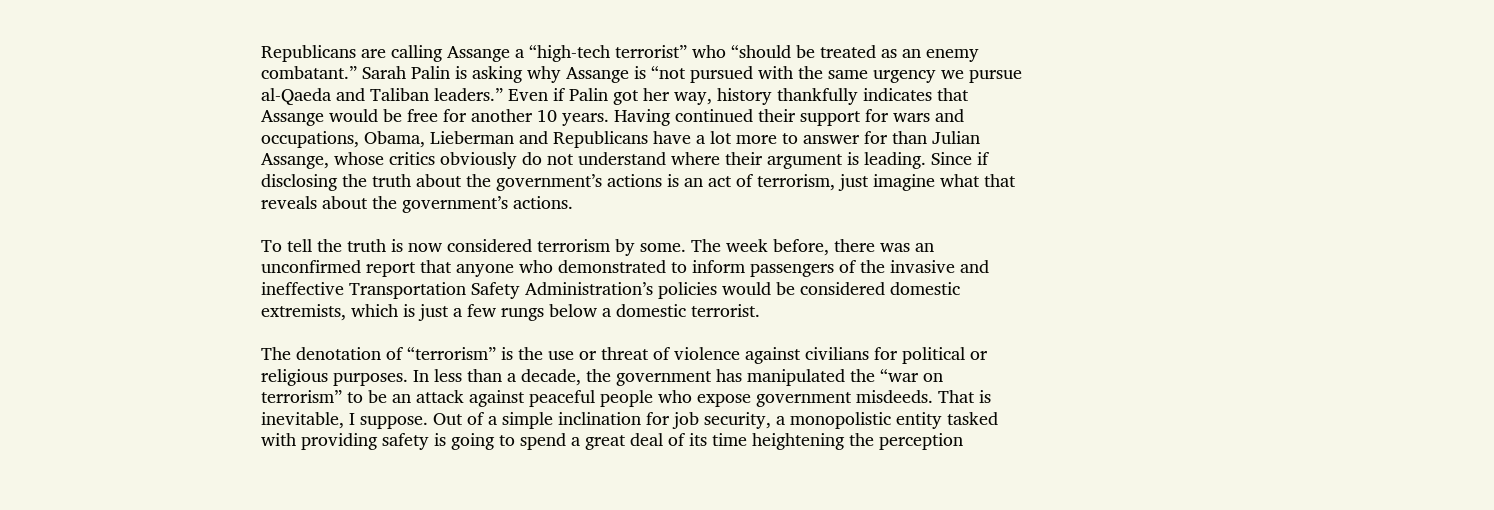Republicans are calling Assange a “high-tech terrorist” who “should be treated as an enemy combatant.” Sarah Palin is asking why Assange is “not pursued with the same urgency we pursue al-Qaeda and Taliban leaders.” Even if Palin got her way, history thankfully indicates that Assange would be free for another 10 years. Having continued their support for wars and occupations, Obama, Lieberman and Republicans have a lot more to answer for than Julian Assange, whose critics obviously do not understand where their argument is leading. Since if disclosing the truth about the government’s actions is an act of terrorism, just imagine what that reveals about the government’s actions.

To tell the truth is now considered terrorism by some. The week before, there was an unconfirmed report that anyone who demonstrated to inform passengers of the invasive and ineffective Transportation Safety Administration’s policies would be considered domestic extremists, which is just a few rungs below a domestic terrorist.

The denotation of “terrorism” is the use or threat of violence against civilians for political or religious purposes. In less than a decade, the government has manipulated the “war on terrorism” to be an attack against peaceful people who expose government misdeeds. That is inevitable, I suppose. Out of a simple inclination for job security, a monopolistic entity tasked with providing safety is going to spend a great deal of its time heightening the perception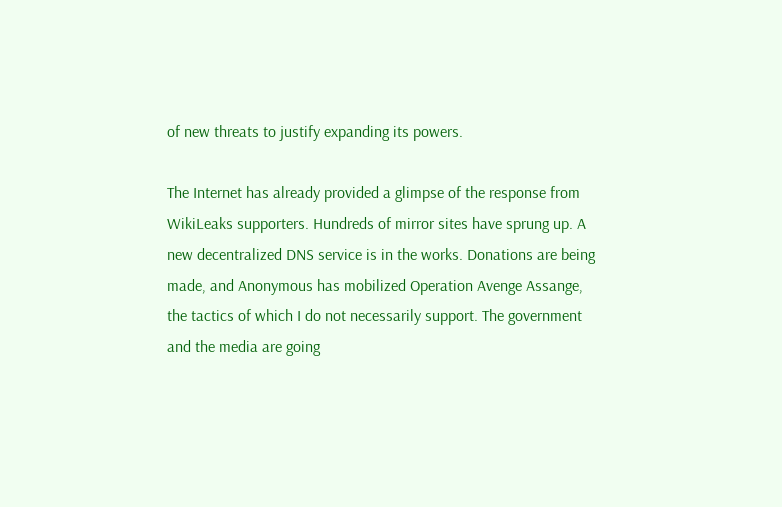of new threats to justify expanding its powers.

The Internet has already provided a glimpse of the response from WikiLeaks supporters. Hundreds of mirror sites have sprung up. A new decentralized DNS service is in the works. Donations are being made, and Anonymous has mobilized Operation Avenge Assange, the tactics of which I do not necessarily support. The government and the media are going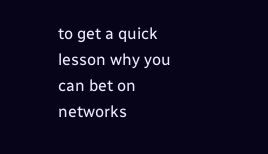to get a quick lesson why you can bet on networks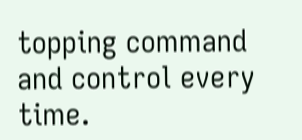topping command and control every time.